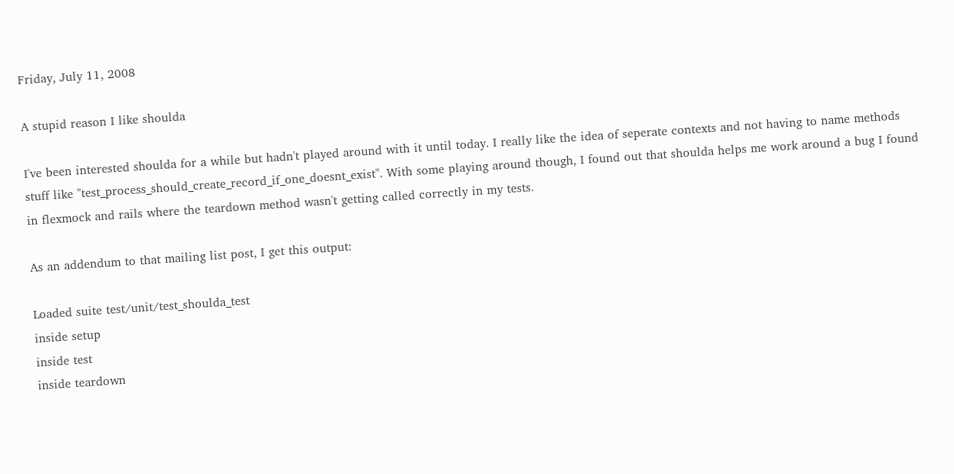Friday, July 11, 2008

A stupid reason I like shoulda

I've been interested shoulda for a while but hadn't played around with it until today. I really like the idea of seperate contexts and not having to name methods stuff like "test_process_should_create_record_if_one_doesnt_exist". With some playing around though, I found out that shoulda helps me work around a bug I found in flexmock and rails where the teardown method wasn't getting called correctly in my tests.

As an addendum to that mailing list post, I get this output:

Loaded suite test/unit/test_shoulda_test
inside setup
inside test
inside teardown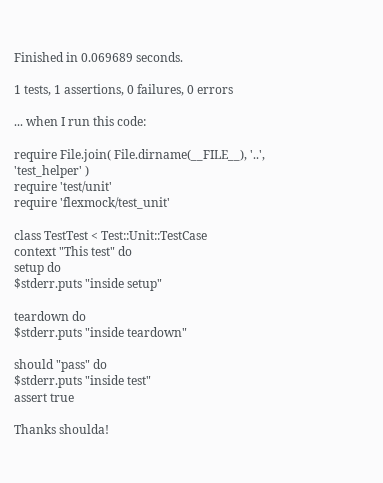Finished in 0.069689 seconds.

1 tests, 1 assertions, 0 failures, 0 errors

... when I run this code:

require File.join( File.dirname(__FILE__), '..', 'test_helper' )
require 'test/unit'
require 'flexmock/test_unit'

class TestTest < Test::Unit::TestCase
context "This test" do
setup do
$stderr.puts "inside setup"

teardown do
$stderr.puts "inside teardown"

should "pass" do
$stderr.puts "inside test"
assert true

Thanks shoulda!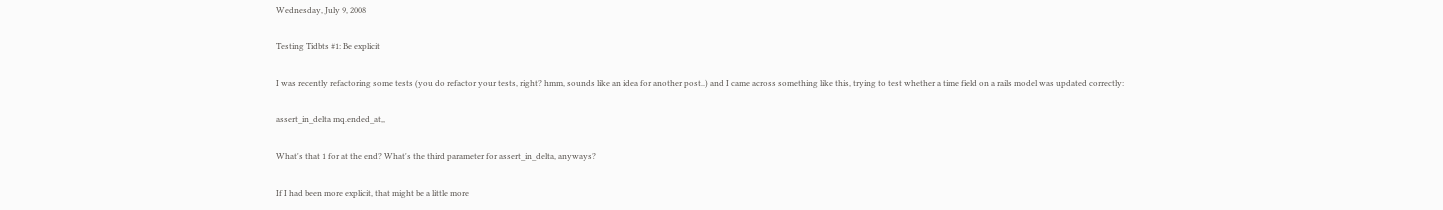Wednesday, July 9, 2008

Testing Tidbts #1: Be explicit

I was recently refactoring some tests (you do refactor your tests, right? hmm, sounds like an idea for another post..) and I came across something like this, trying to test whether a time field on a rails model was updated correctly:

assert_in_delta mq.ended_at,,

What's that 1 for at the end? What's the third parameter for assert_in_delta, anyways?

If I had been more explicit, that might be a little more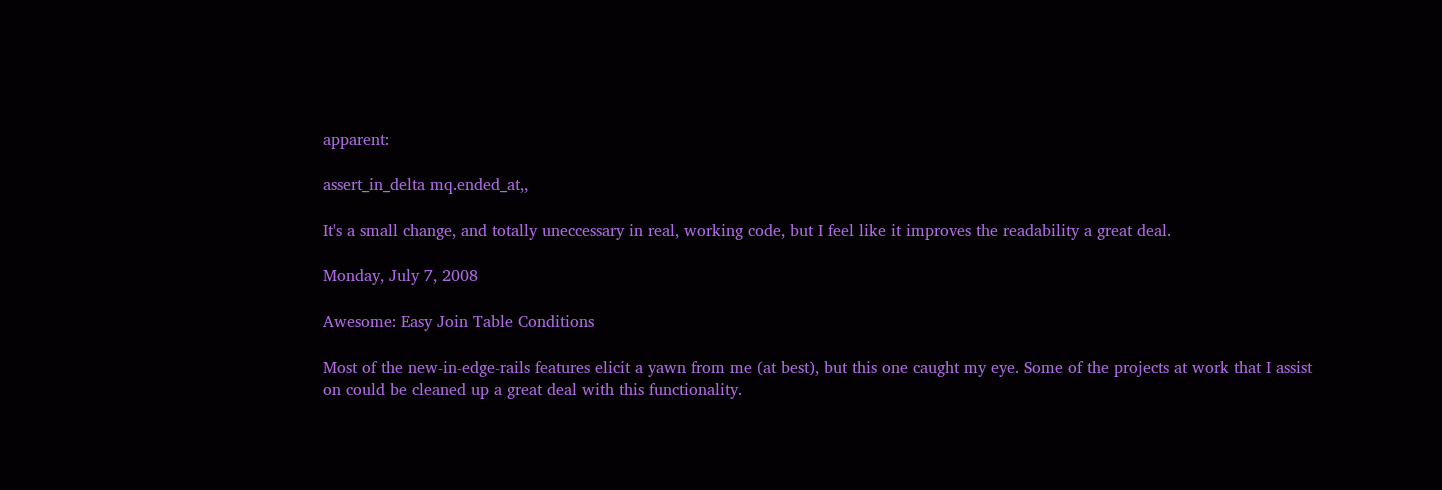apparent:

assert_in_delta mq.ended_at,,

It's a small change, and totally uneccessary in real, working code, but I feel like it improves the readability a great deal.

Monday, July 7, 2008

Awesome: Easy Join Table Conditions

Most of the new-in-edge-rails features elicit a yawn from me (at best), but this one caught my eye. Some of the projects at work that I assist on could be cleaned up a great deal with this functionality.